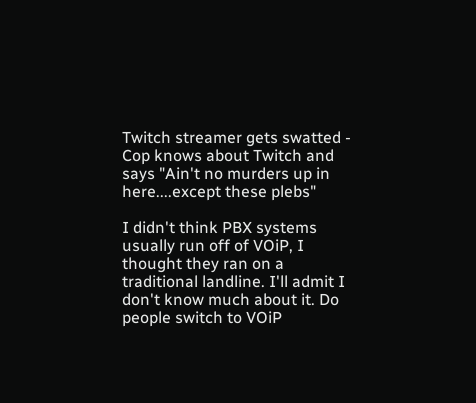Twitch streamer gets swatted - Cop knows about Twitch and says "Ain't no murders up in here....except these plebs"

I didn't think PBX systems usually run off of VOiP, I thought they ran on a traditional landline. I'll admit I don't know much about it. Do people switch to VOiP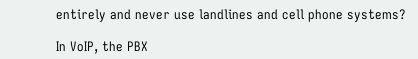entirely and never use landlines and cell phone systems?

In VoIP, the PBX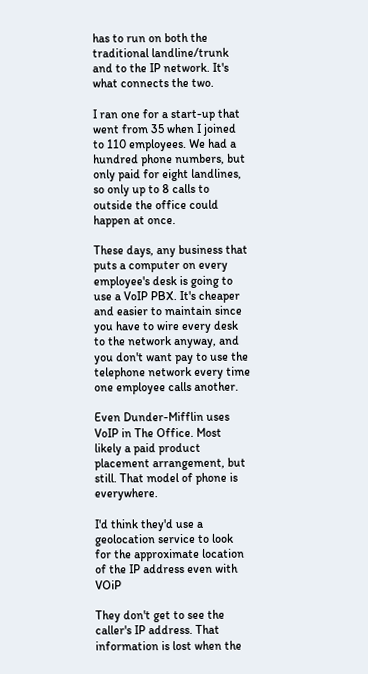has to run on both the traditional landline/trunk and to the IP network. It's what connects the two.

I ran one for a start-up that went from 35 when I joined to 110 employees. We had a hundred phone numbers, but only paid for eight landlines, so only up to 8 calls to outside the office could happen at once.

These days, any business that puts a computer on every employee's desk is going to use a VoIP PBX. It's cheaper and easier to maintain since you have to wire every desk to the network anyway, and you don't want pay to use the telephone network every time one employee calls another.

Even Dunder-Mifflin uses VoIP in The Office. Most likely a paid product placement arrangement, but still. That model of phone is everywhere.

I'd think they'd use a geolocation service to look for the approximate location of the IP address even with VOiP

They don't get to see the caller's IP address. That information is lost when the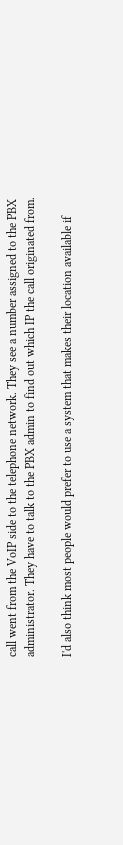call went from the VoIP side to the telephone network. They see a number assigned to the PBX administrator. They have to talk to the PBX admin to find out which IP the call originated from.

I'd also think most people would prefer to use a system that makes their location available if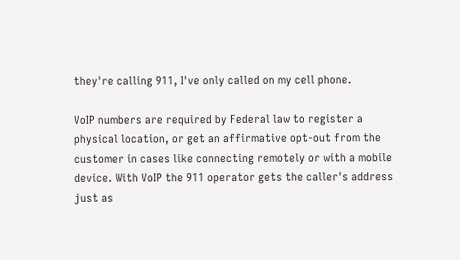they're calling 911, I've only called on my cell phone.

VoIP numbers are required by Federal law to register a physical location, or get an affirmative opt-out from the customer in cases like connecting remotely or with a mobile device. With VoIP the 911 operator gets the caller's address just as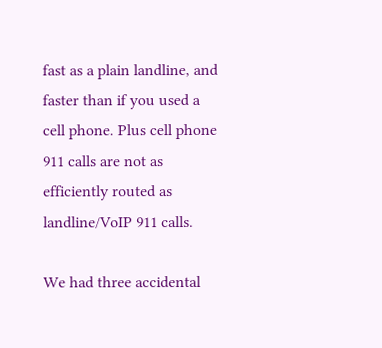fast as a plain landline, and faster than if you used a cell phone. Plus cell phone 911 calls are not as efficiently routed as landline/VoIP 911 calls.

We had three accidental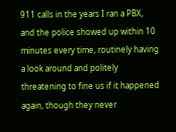911 calls in the years I ran a PBX, and the police showed up within 10 minutes every time, routinely having a look around and politely threatening to fine us if it happened again, though they never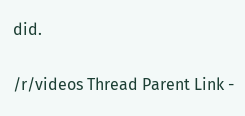did.

/r/videos Thread Parent Link -